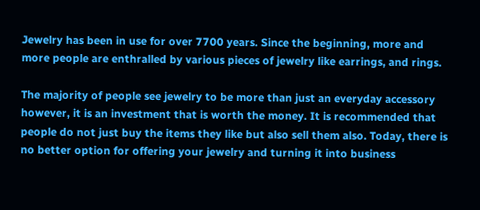Jewelry has been in use for over 7700 years. Since the beginning, more and more people are enthralled by various pieces of jewelry like earrings, and rings.

The majority of people see jewelry to be more than just an everyday accessory however, it is an investment that is worth the money. It is recommended that people do not just buy the items they like but also sell them also. Today, there is no better option for offering your jewelry and turning it into business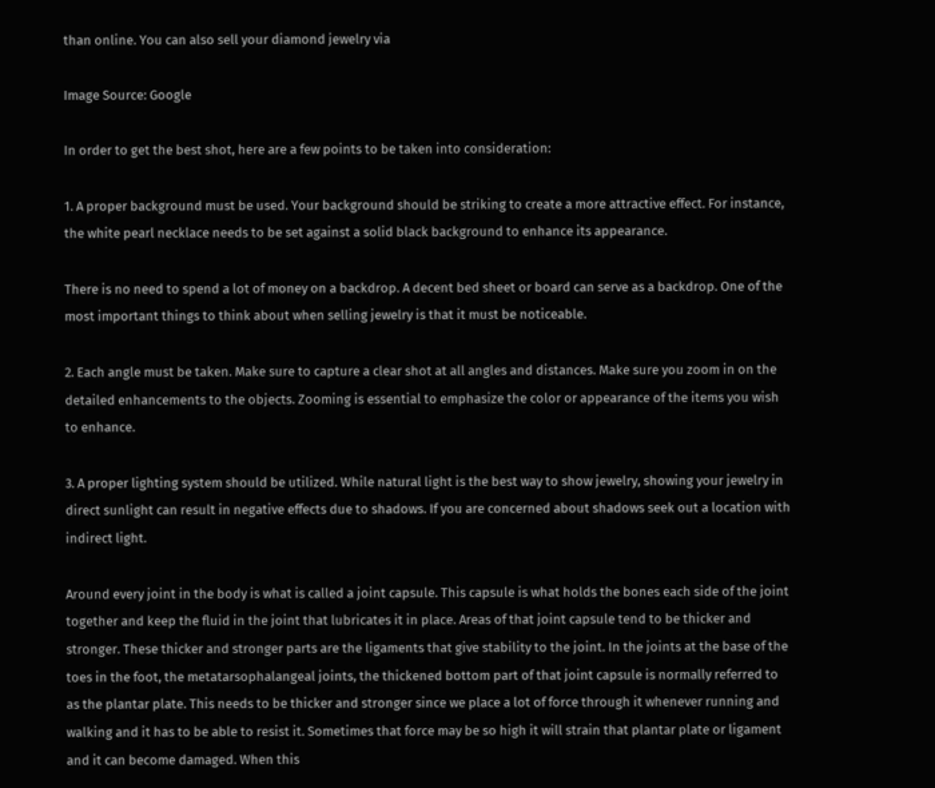than online. You can also sell your diamond jewelry via

Image Source: Google

In order to get the best shot, here are a few points to be taken into consideration:

1. A proper background must be used. Your background should be striking to create a more attractive effect. For instance, the white pearl necklace needs to be set against a solid black background to enhance its appearance.

There is no need to spend a lot of money on a backdrop. A decent bed sheet or board can serve as a backdrop. One of the most important things to think about when selling jewelry is that it must be noticeable.

2. Each angle must be taken. Make sure to capture a clear shot at all angles and distances. Make sure you zoom in on the detailed enhancements to the objects. Zooming is essential to emphasize the color or appearance of the items you wish to enhance.

3. A proper lighting system should be utilized. While natural light is the best way to show jewelry, showing your jewelry in direct sunlight can result in negative effects due to shadows. If you are concerned about shadows seek out a location with indirect light.

Around every joint in the body is what is called a joint capsule. This capsule is what holds the bones each side of the joint together and keep the fluid in the joint that lubricates it in place. Areas of that joint capsule tend to be thicker and stronger. These thicker and stronger parts are the ligaments that give stability to the joint. In the joints at the base of the toes in the foot, the metatarsophalangeal joints, the thickened bottom part of that joint capsule is normally referred to as the plantar plate. This needs to be thicker and stronger since we place a lot of force through it whenever running and walking and it has to be able to resist it. Sometimes that force may be so high it will strain that plantar plate or ligament and it can become damaged. When this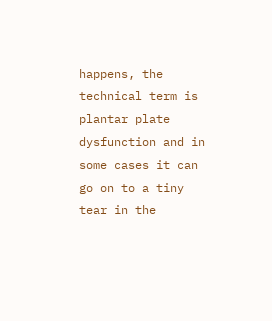happens, the technical term is plantar plate dysfunction and in some cases it can go on to a tiny tear in the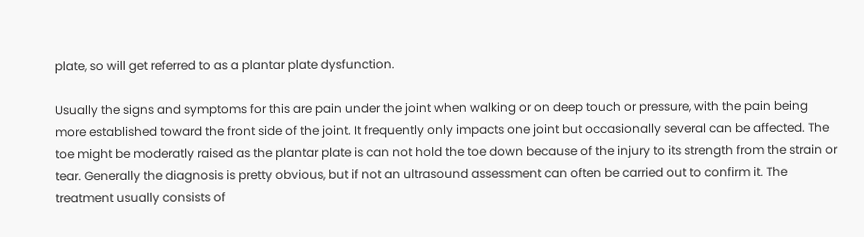plate, so will get referred to as a plantar plate dysfunction.

Usually the signs and symptoms for this are pain under the joint when walking or on deep touch or pressure, with the pain being more established toward the front side of the joint. It frequently only impacts one joint but occasionally several can be affected. The toe might be moderatly raised as the plantar plate is can not hold the toe down because of the injury to its strength from the strain or tear. Generally the diagnosis is pretty obvious, but if not an ultrasound assessment can often be carried out to confirm it. The treatment usually consists of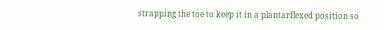strapping the toe to keep it in a plantarflexed position so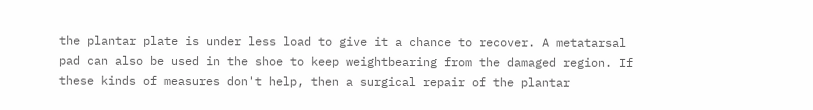the plantar plate is under less load to give it a chance to recover. A metatarsal pad can also be used in the shoe to keep weightbearing from the damaged region. If these kinds of measures don't help, then a surgical repair of the plantar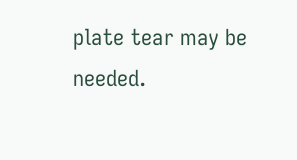plate tear may be needed.